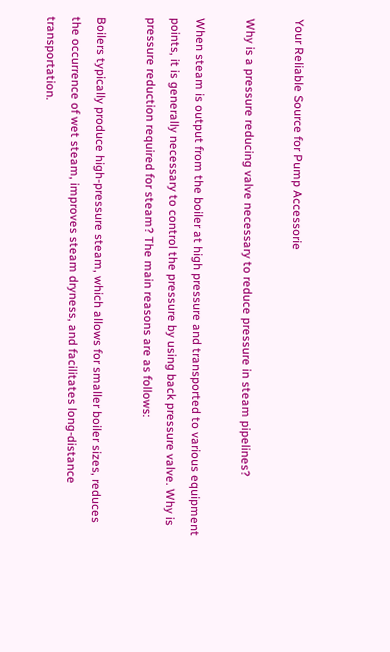Your Reliable Source for Pump Accessorie

Why is a pressure reducing valve necessary to reduce pressure in steam pipelines?

When steam is output from the boiler at high pressure and transported to various equipment points, it is generally necessary to control the pressure by using back pressure valve. Why is pressure reduction required for steam? The main reasons are as follows:

Boilers typically produce high-pressure steam, which allows for smaller boiler sizes, reduces the occurrence of wet steam, improves steam dryness, and facilitates long-distance transportation.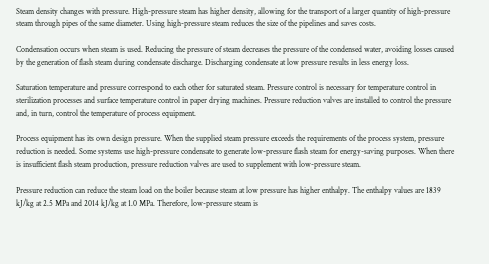Steam density changes with pressure. High-pressure steam has higher density, allowing for the transport of a larger quantity of high-pressure steam through pipes of the same diameter. Using high-pressure steam reduces the size of the pipelines and saves costs.

Condensation occurs when steam is used. Reducing the pressure of steam decreases the pressure of the condensed water, avoiding losses caused by the generation of flash steam during condensate discharge. Discharging condensate at low pressure results in less energy loss.

Saturation temperature and pressure correspond to each other for saturated steam. Pressure control is necessary for temperature control in sterilization processes and surface temperature control in paper drying machines. Pressure reduction valves are installed to control the pressure and, in turn, control the temperature of process equipment.

Process equipment has its own design pressure. When the supplied steam pressure exceeds the requirements of the process system, pressure reduction is needed. Some systems use high-pressure condensate to generate low-pressure flash steam for energy-saving purposes. When there is insufficient flash steam production, pressure reduction valves are used to supplement with low-pressure steam.

Pressure reduction can reduce the steam load on the boiler because steam at low pressure has higher enthalpy. The enthalpy values are 1839 kJ/kg at 2.5 MPa and 2014 kJ/kg at 1.0 MPa. Therefore, low-pressure steam is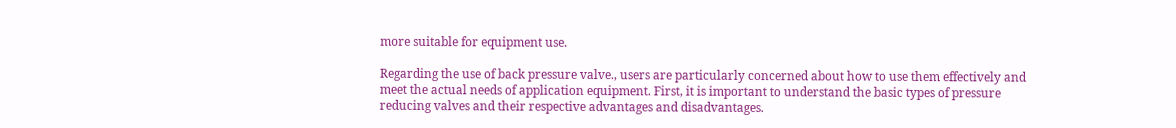more suitable for equipment use.

Regarding the use of back pressure valve., users are particularly concerned about how to use them effectively and meet the actual needs of application equipment. First, it is important to understand the basic types of pressure reducing valves and their respective advantages and disadvantages.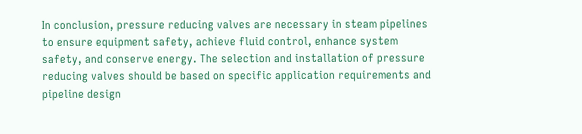In conclusion, pressure reducing valves are necessary in steam pipelines to ensure equipment safety, achieve fluid control, enhance system safety, and conserve energy. The selection and installation of pressure reducing valves should be based on specific application requirements and pipeline design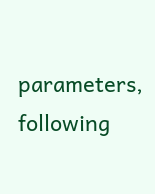parameters, following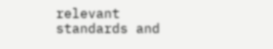relevant standards and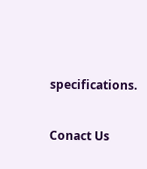specifications.

Conact Us